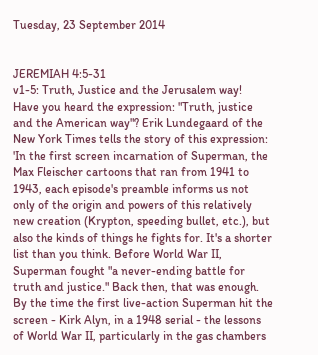Tuesday, 23 September 2014


JEREMIAH 4:5-31
v1-5: Truth, Justice and the Jerusalem way!
Have you heard the expression: "Truth, justice and the American way"? Erik Lundegaard of the New York Times tells the story of this expression:
'In the first screen incarnation of Superman, the Max Fleischer cartoons that ran from 1941 to 1943, each episode's preamble informs us not only of the origin and powers of this relatively new creation (Krypton, speeding bullet, etc.), but also the kinds of things he fights for. It's a shorter list than you think. Before World War II, Superman fought "a never-ending battle for truth and justice." Back then, that was enough.
By the time the first live-action Superman hit the screen - Kirk Alyn, in a 1948 serial - the lessons of World War II, particularly in the gas chambers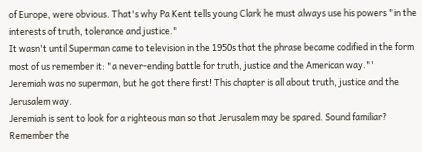of Europe, were obvious. That's why Pa Kent tells young Clark he must always use his powers "in the interests of truth, tolerance and justice."
It wasn't until Superman came to television in the 1950s that the phrase became codified in the form most of us remember it: "a never-ending battle for truth, justice and the American way."'
Jeremiah was no superman, but he got there first! This chapter is all about truth, justice and the Jerusalem way.
Jeremiah is sent to look for a righteous man so that Jerusalem may be spared. Sound familiar? Remember the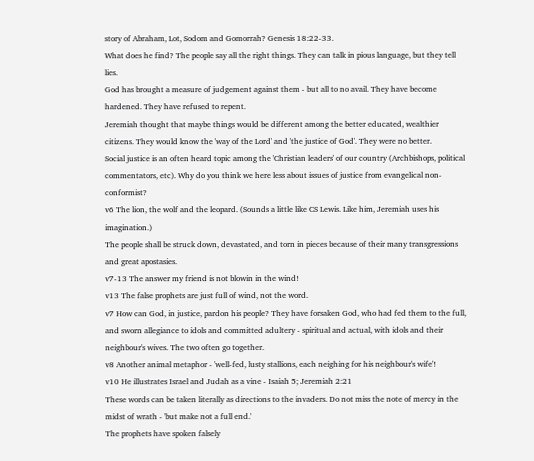story of Abraham, Lot, Sodom and Gomorrah? Genesis 18:22-33.
What does he find? The people say all the right things. They can talk in pious language, but they tell lies.
God has brought a measure of judgement against them - but all to no avail. They have become hardened. They have refused to repent.
Jeremiah thought that maybe things would be different among the better educated, wealthier citizens. They would know the 'way of the Lord' and 'the justice of God'. They were no better.
Social justice is an often heard topic among the 'Christian leaders' of our country (Archbishops, political commentators, etc). Why do you think we here less about issues of justice from evangelical non-conformist?
v6 The lion, the wolf and the leopard. (Sounds a little like CS Lewis. Like him, Jeremiah uses his imagination.)
The people shall be struck down, devastated, and torn in pieces because of their many transgressions and great apostasies.
v7-13 The answer my friend is not blowin in the wind!
v13 The false prophets are just full of wind, not the word.
v7 How can God, in justice, pardon his people? They have forsaken God, who had fed them to the full, and sworn allegiance to idols and committed adultery - spiritual and actual, with idols and their neighbour's wives. The two often go together.
v8 Another animal metaphor - 'well-fed, lusty stallions, each neighing for his neighbour's wife'!
v10 He illustrates Israel and Judah as a vine - Isaiah 5; Jeremiah 2:21
These words can be taken literally as directions to the invaders. Do not miss the note of mercy in the midst of wrath - 'but make not a full end.'
The prophets have spoken falsely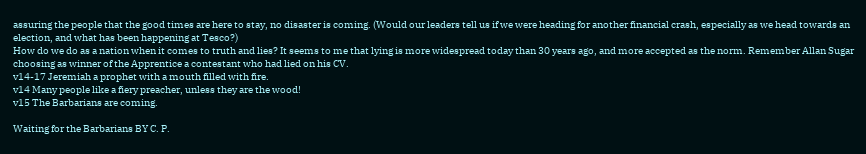assuring the people that the good times are here to stay, no disaster is coming. (Would our leaders tell us if we were heading for another financial crash, especially as we head towards an election, and what has been happening at Tesco?)
How do we do as a nation when it comes to truth and lies? It seems to me that lying is more widespread today than 30 years ago, and more accepted as the norm. Remember Allan Sugar choosing as winner of the Apprentice a contestant who had lied on his CV.
v14-17 Jeremiah a prophet with a mouth filled with fire.
v14 Many people like a fiery preacher, unless they are the wood!
v15 The Barbarians are coming.

Waiting for the Barbarians BY C. P.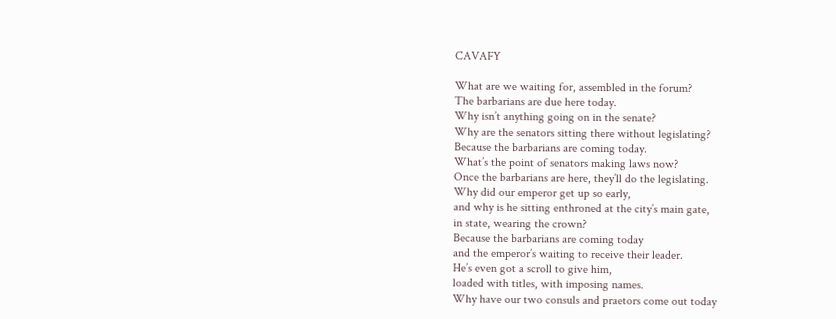CAVAFY

What are we waiting for, assembled in the forum?
The barbarians are due here today.
Why isn’t anything going on in the senate?
Why are the senators sitting there without legislating?
Because the barbarians are coming today.
What’s the point of senators making laws now?
Once the barbarians are here, they’ll do the legislating.
Why did our emperor get up so early,
and why is he sitting enthroned at the city’s main gate,
in state, wearing the crown?
Because the barbarians are coming today
and the emperor’s waiting to receive their leader.
He’s even got a scroll to give him,
loaded with titles, with imposing names.
Why have our two consuls and praetors come out today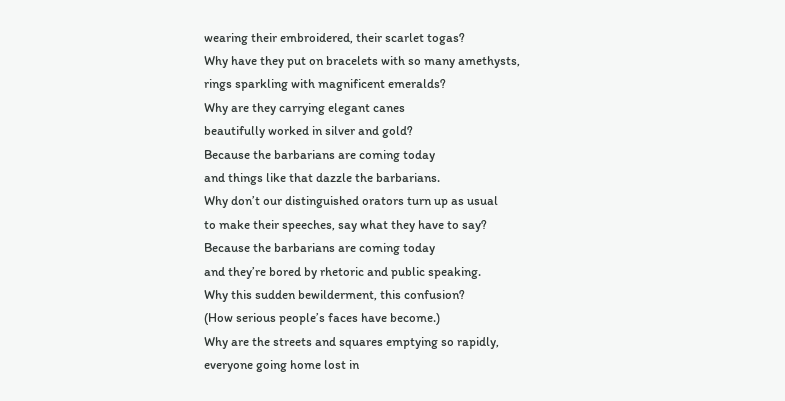wearing their embroidered, their scarlet togas?
Why have they put on bracelets with so many amethysts,
rings sparkling with magnificent emeralds?
Why are they carrying elegant canes
beautifully worked in silver and gold?
Because the barbarians are coming today
and things like that dazzle the barbarians.
Why don’t our distinguished orators turn up as usual
to make their speeches, say what they have to say?
Because the barbarians are coming today
and they’re bored by rhetoric and public speaking.
Why this sudden bewilderment, this confusion?
(How serious people’s faces have become.)
Why are the streets and squares emptying so rapidly,
everyone going home lost in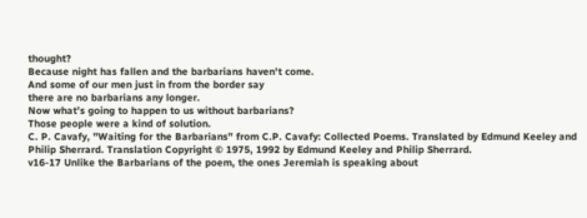thought?
Because night has fallen and the barbarians haven't come.
And some of our men just in from the border say
there are no barbarians any longer.
Now what’s going to happen to us without barbarians?
Those people were a kind of solution.
C. P. Cavafy, "Waiting for the Barbarians" from C.P. Cavafy: Collected Poems. Translated by Edmund Keeley and Philip Sherrard. Translation Copyright © 1975, 1992 by Edmund Keeley and Philip Sherrard.
v16-17 Unlike the Barbarians of the poem, the ones Jeremiah is speaking about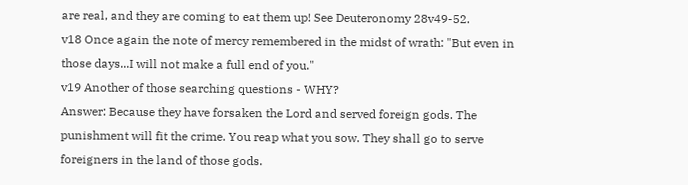are real, and they are coming to eat them up! See Deuteronomy 28v49-52.
v18 Once again the note of mercy remembered in the midst of wrath: "But even in those days...I will not make a full end of you."
v19 Another of those searching questions - WHY?
Answer: Because they have forsaken the Lord and served foreign gods. The punishment will fit the crime. You reap what you sow. They shall go to serve foreigners in the land of those gods.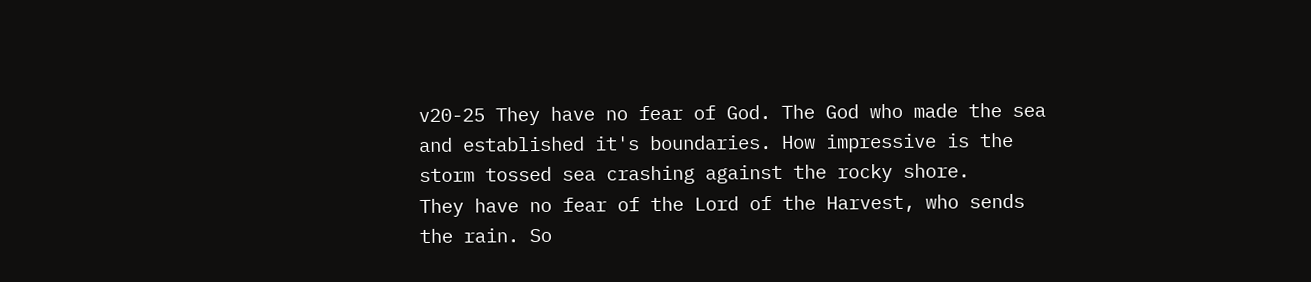v20-25 They have no fear of God. The God who made the sea and established it's boundaries. How impressive is the storm tossed sea crashing against the rocky shore.
They have no fear of the Lord of the Harvest, who sends the rain. So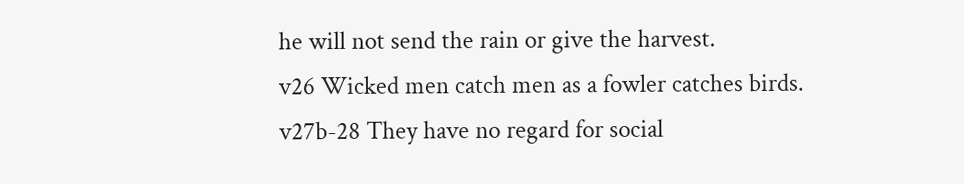he will not send the rain or give the harvest.
v26 Wicked men catch men as a fowler catches birds.
v27b-28 They have no regard for social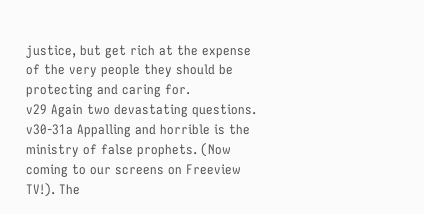justice, but get rich at the expense of the very people they should be protecting and caring for.
v29 Again two devastating questions.
v30-31a Appalling and horrible is the ministry of false prophets. (Now coming to our screens on Freeview TV!). The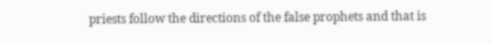priests follow the directions of the false prophets and that is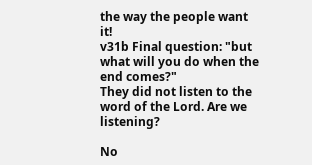the way the people want it!
v31b Final question: "but what will you do when the end comes?"
They did not listen to the word of the Lord. Are we listening?

No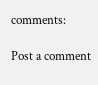comments:

Post a comment